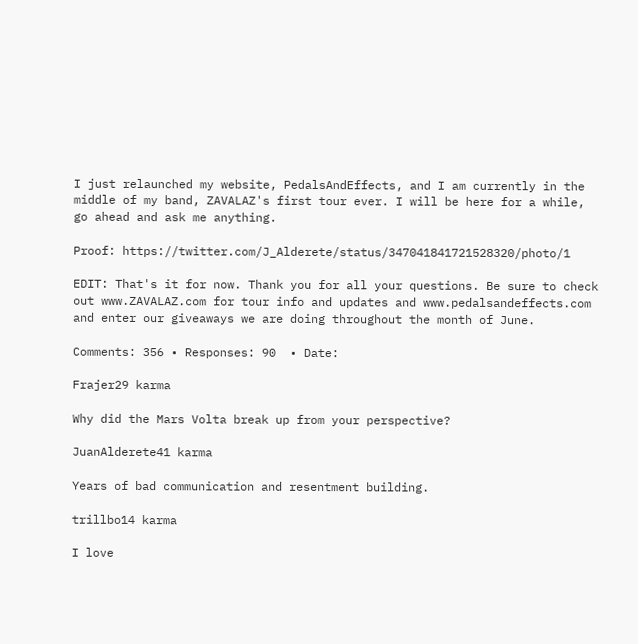I just relaunched my website, PedalsAndEffects, and I am currently in the middle of my band, ZAVALAZ's first tour ever. I will be here for a while, go ahead and ask me anything.

Proof: https://twitter.com/J_Alderete/status/347041841721528320/photo/1

EDIT: That's it for now. Thank you for all your questions. Be sure to check out www.ZAVALAZ.com for tour info and updates and www.pedalsandeffects.com and enter our giveaways we are doing throughout the month of June.

Comments: 356 • Responses: 90  • Date:

Frajer29 karma

Why did the Mars Volta break up from your perspective?

JuanAlderete41 karma

Years of bad communication and resentment building.

trillbo14 karma

I love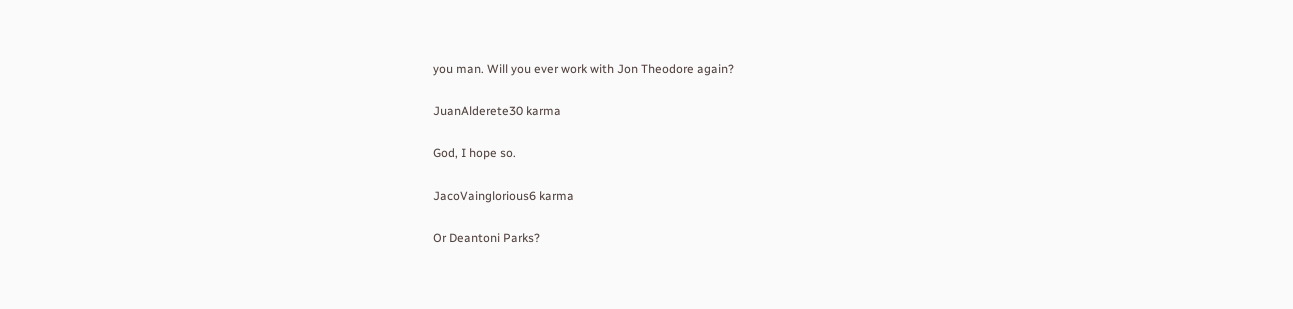you man. Will you ever work with Jon Theodore again?

JuanAlderete30 karma

God, I hope so.

JacoVainglorious6 karma

Or Deantoni Parks?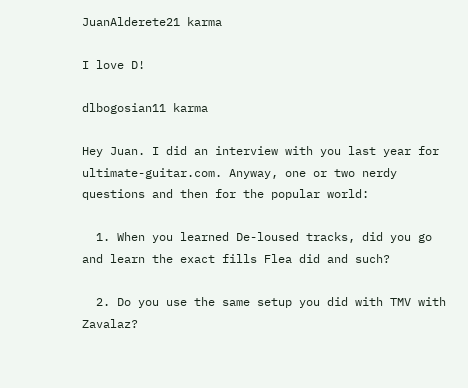JuanAlderete21 karma

I love D!

dlbogosian11 karma

Hey Juan. I did an interview with you last year for ultimate-guitar.com. Anyway, one or two nerdy questions and then for the popular world:

  1. When you learned De-loused tracks, did you go and learn the exact fills Flea did and such?

  2. Do you use the same setup you did with TMV with Zavalaz?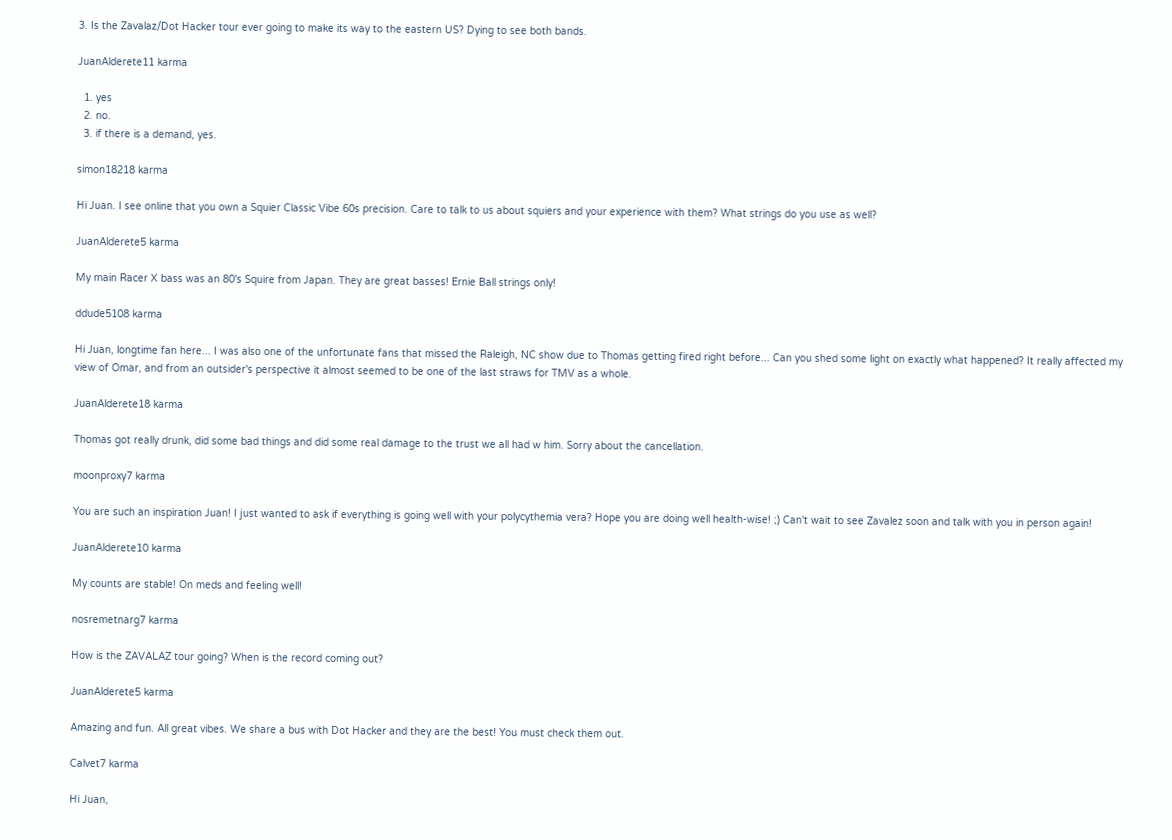3. Is the Zavalaz/Dot Hacker tour ever going to make its way to the eastern US? Dying to see both bands.

JuanAlderete11 karma

  1. yes
  2. no.
  3. if there is a demand, yes.

simon18218 karma

Hi Juan. I see online that you own a Squier Classic Vibe 60s precision. Care to talk to us about squiers and your experience with them? What strings do you use as well?

JuanAlderete5 karma

My main Racer X bass was an 80's Squire from Japan. They are great basses! Ernie Ball strings only!

ddude5108 karma

Hi Juan, longtime fan here... I was also one of the unfortunate fans that missed the Raleigh, NC show due to Thomas getting fired right before... Can you shed some light on exactly what happened? It really affected my view of Omar, and from an outsider's perspective it almost seemed to be one of the last straws for TMV as a whole.

JuanAlderete18 karma

Thomas got really drunk, did some bad things and did some real damage to the trust we all had w him. Sorry about the cancellation.

moonproxy7 karma

You are such an inspiration Juan! I just wanted to ask if everything is going well with your polycythemia vera? Hope you are doing well health-wise! ;) Can't wait to see Zavalez soon and talk with you in person again!

JuanAlderete10 karma

My counts are stable! On meds and feeling well!

nosremetnarg7 karma

How is the ZAVALAZ tour going? When is the record coming out?

JuanAlderete5 karma

Amazing and fun. All great vibes. We share a bus with Dot Hacker and they are the best! You must check them out.

Calvet7 karma

Hi Juan,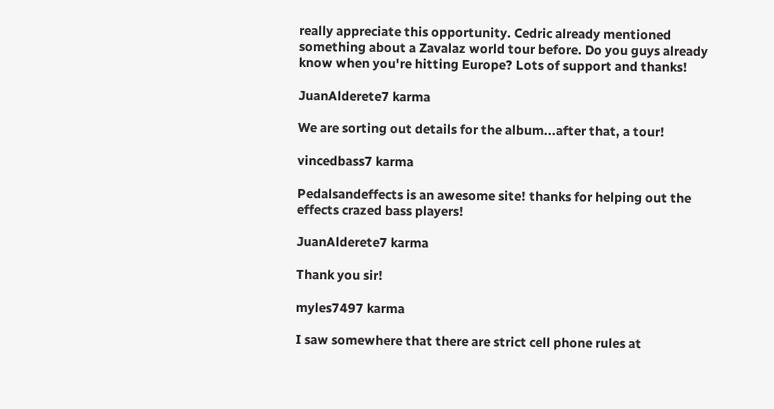really appreciate this opportunity. Cedric already mentioned something about a Zavalaz world tour before. Do you guys already know when you're hitting Europe? Lots of support and thanks!

JuanAlderete7 karma

We are sorting out details for the album...after that, a tour!

vincedbass7 karma

Pedalsandeffects is an awesome site! thanks for helping out the effects crazed bass players!

JuanAlderete7 karma

Thank you sir!

myles7497 karma

I saw somewhere that there are strict cell phone rules at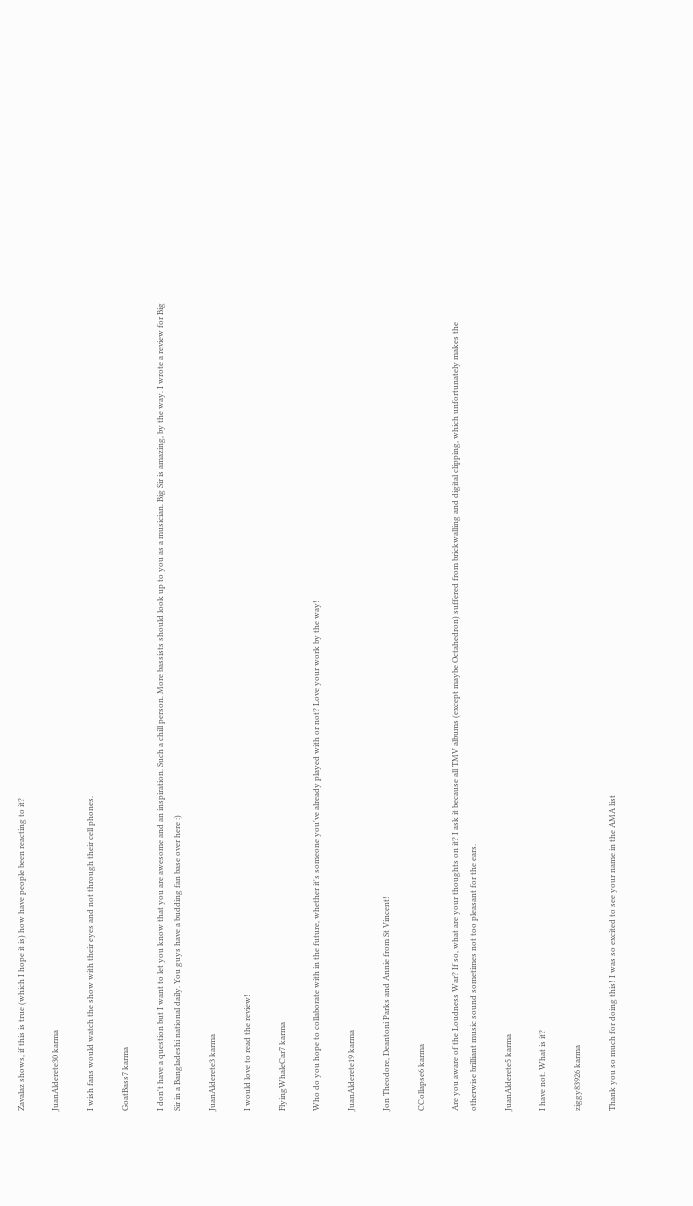Zavalaz shows, if this is true (which I hope it is) how have people been reacting to it?

JuanAlderete30 karma

I wish fans would watch the show with their eyes and not through their cell phones.

GoatBass7 karma

I don't have a question but I want to let you know that you are awesome and an inspiration. Such a chill person. More bassists should look up to you as a musician. Big Sir is amazing, by the way. I wrote a review for Big Sir in a Bangladeshi national daily. You guys have a budding fan base over here :)

JuanAlderete3 karma

I would love to read the review!

FlyingWhaleCar7 karma

Who do you hope to collaborate with in the future, whether it's someone you've already played with or not? Love your work by the way!

JuanAlderete19 karma

Jon Theodore, Deantoni Parks and Annie from St Vincent!

CCollapse6 karma

Are you aware of the Loudness War? If so, what are your thoughts on it? I ask it because all TMV albums (except maybe Octahedron) suffered from brickwalling and digital clipping, which unfortunately makes the otherwise brilliant music sound sometimes not too pleasant for the ears.

JuanAlderete5 karma

I have not. What is it?

ziggy83926 karma

Thank you so much for doing this! I was so excited to see your name in the AMA list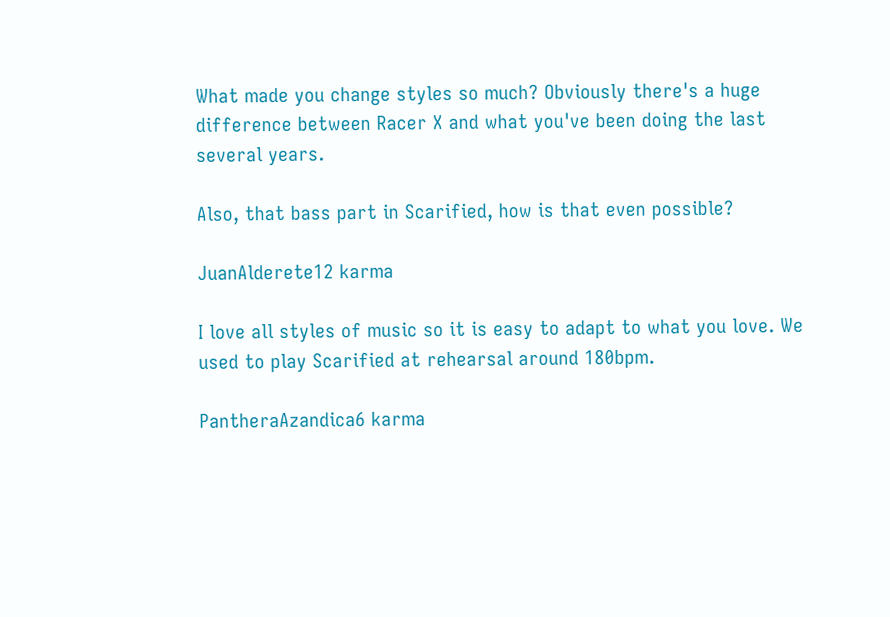What made you change styles so much? Obviously there's a huge difference between Racer X and what you've been doing the last several years.

Also, that bass part in Scarified, how is that even possible?

JuanAlderete12 karma

I love all styles of music so it is easy to adapt to what you love. We used to play Scarified at rehearsal around 180bpm.

PantheraAzandica6 karma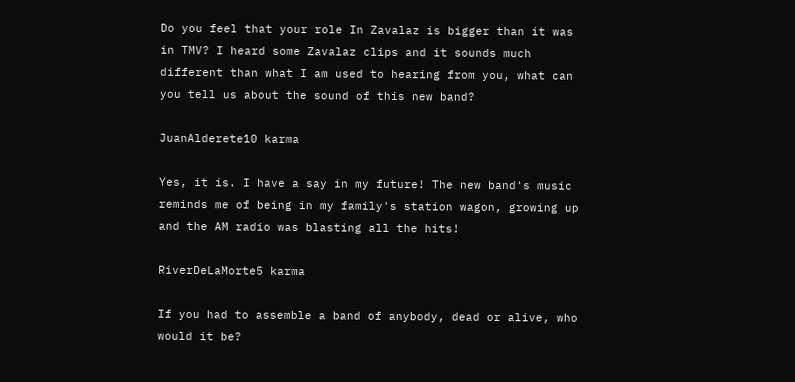Do you feel that your role In Zavalaz is bigger than it was in TMV? I heard some Zavalaz clips and it sounds much different than what I am used to hearing from you, what can you tell us about the sound of this new band?

JuanAlderete10 karma

Yes, it is. I have a say in my future! The new band's music reminds me of being in my family's station wagon, growing up and the AM radio was blasting all the hits!

RiverDeLaMorte5 karma

If you had to assemble a band of anybody, dead or alive, who would it be?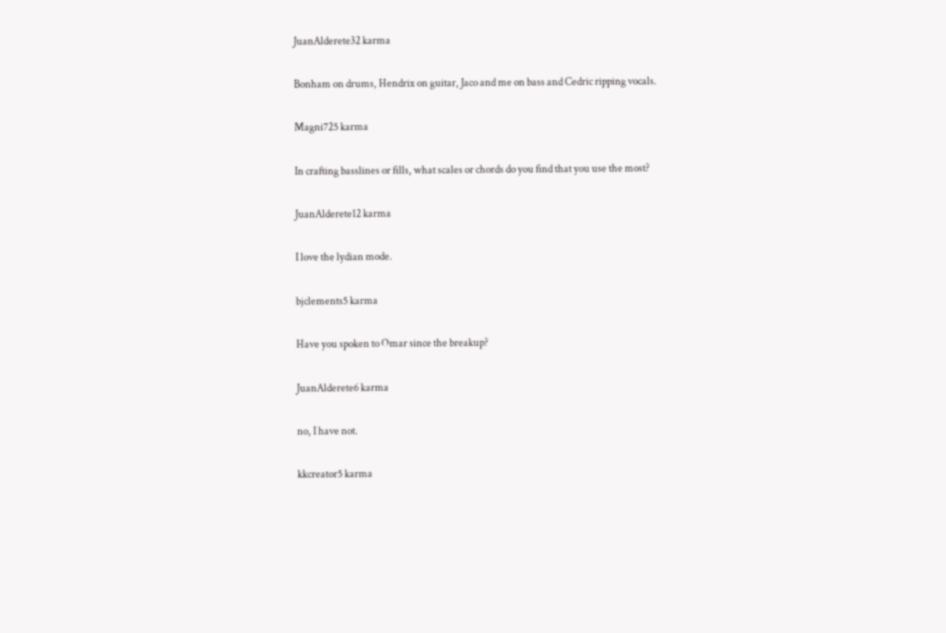JuanAlderete32 karma

Bonham on drums, Hendrix on guitar, Jaco and me on bass and Cedric ripping vocals.

Magni725 karma

In crafting basslines or fills, what scales or chords do you find that you use the most?

JuanAlderete12 karma

I love the lydian mode.

bjclements5 karma

Have you spoken to Omar since the breakup?

JuanAlderete6 karma

no, I have not.

kkcreator5 karma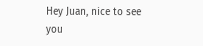Hey Juan, nice to see you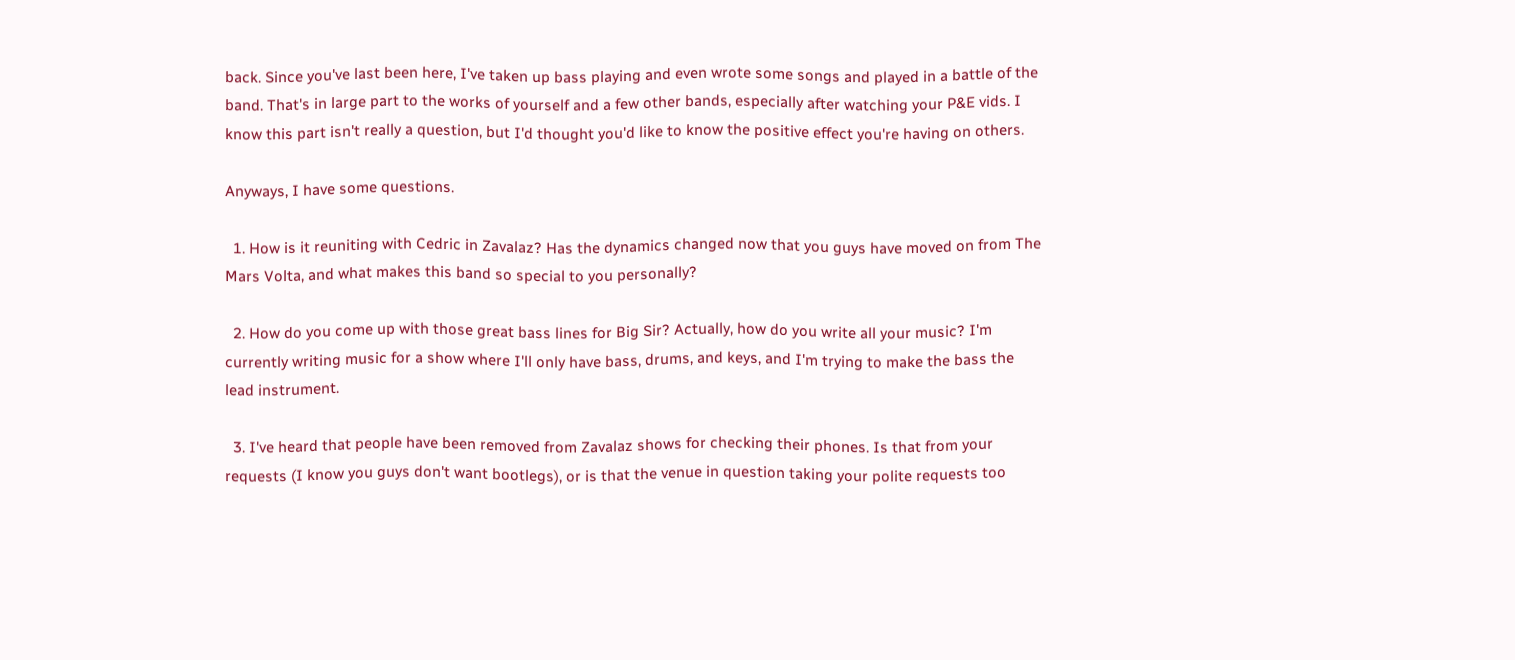back. Since you've last been here, I've taken up bass playing and even wrote some songs and played in a battle of the band. That's in large part to the works of yourself and a few other bands, especially after watching your P&E vids. I know this part isn't really a question, but I'd thought you'd like to know the positive effect you're having on others.

Anyways, I have some questions.

  1. How is it reuniting with Cedric in Zavalaz? Has the dynamics changed now that you guys have moved on from The Mars Volta, and what makes this band so special to you personally?

  2. How do you come up with those great bass lines for Big Sir? Actually, how do you write all your music? I'm currently writing music for a show where I'll only have bass, drums, and keys, and I'm trying to make the bass the lead instrument.

  3. I've heard that people have been removed from Zavalaz shows for checking their phones. Is that from your requests (I know you guys don't want bootlegs), or is that the venue in question taking your polite requests too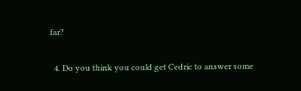far?

  4. Do you think you could get Cedric to answer some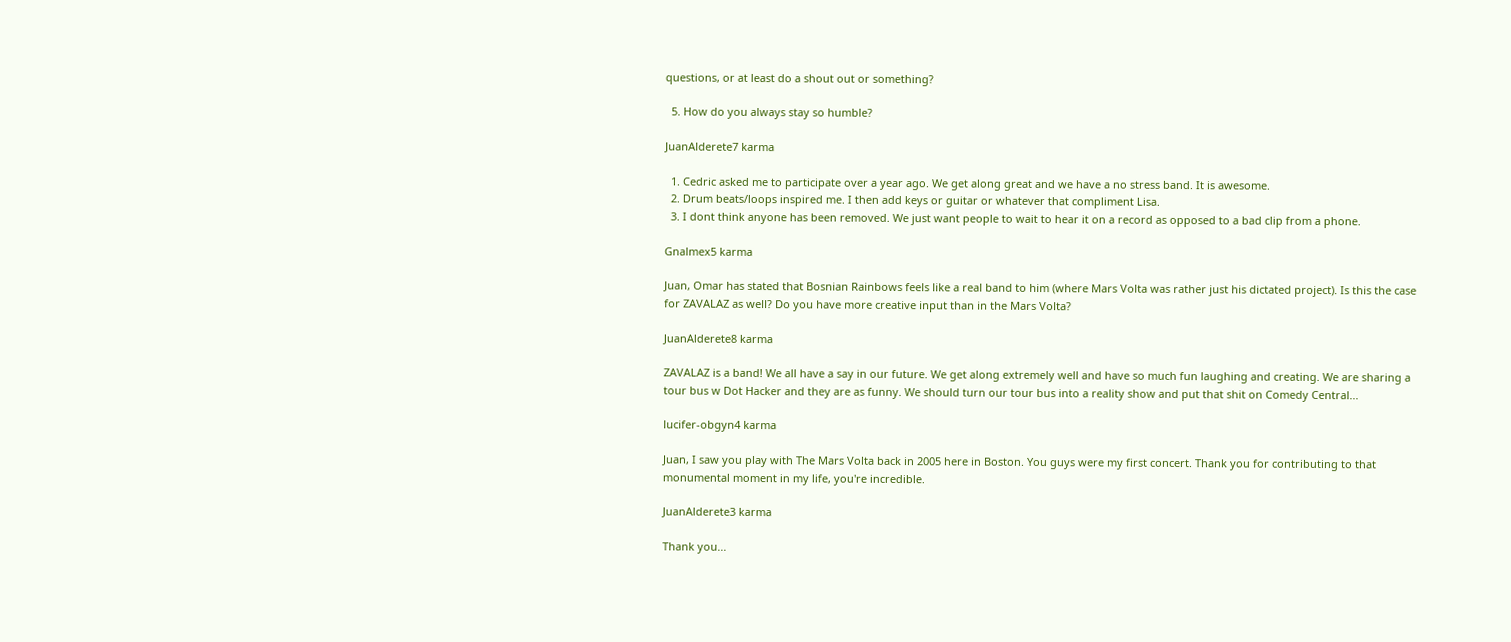questions, or at least do a shout out or something?

  5. How do you always stay so humble?

JuanAlderete7 karma

  1. Cedric asked me to participate over a year ago. We get along great and we have a no stress band. It is awesome.
  2. Drum beats/loops inspired me. I then add keys or guitar or whatever that compliment Lisa.
  3. I dont think anyone has been removed. We just want people to wait to hear it on a record as opposed to a bad clip from a phone.

Gnalmex5 karma

Juan, Omar has stated that Bosnian Rainbows feels like a real band to him (where Mars Volta was rather just his dictated project). Is this the case for ZAVALAZ as well? Do you have more creative input than in the Mars Volta?

JuanAlderete8 karma

ZAVALAZ is a band! We all have a say in our future. We get along extremely well and have so much fun laughing and creating. We are sharing a tour bus w Dot Hacker and they are as funny. We should turn our tour bus into a reality show and put that shit on Comedy Central...

lucifer-obgyn4 karma

Juan, I saw you play with The Mars Volta back in 2005 here in Boston. You guys were my first concert. Thank you for contributing to that monumental moment in my life, you're incredible.

JuanAlderete3 karma

Thank you...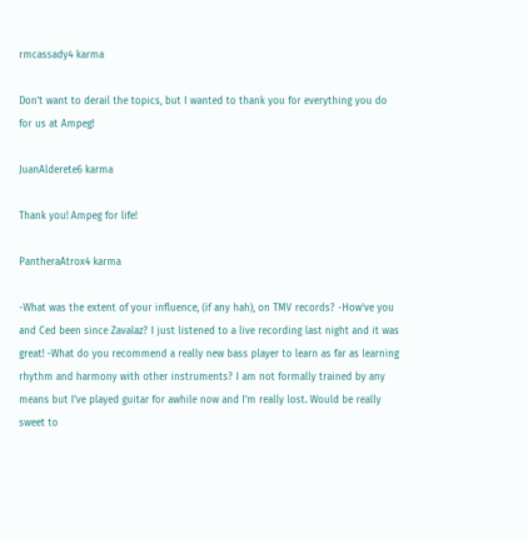rmcassady4 karma

Don't want to derail the topics, but I wanted to thank you for everything you do for us at Ampeg!

JuanAlderete6 karma

Thank you! Ampeg for life!

PantheraAtrox4 karma

-What was the extent of your influence, (if any hah), on TMV records? -How've you and Ced been since Zavalaz? I just listened to a live recording last night and it was great! -What do you recommend a really new bass player to learn as far as learning rhythm and harmony with other instruments? I am not formally trained by any means but I've played guitar for awhile now and I'm really lost. Would be really sweet to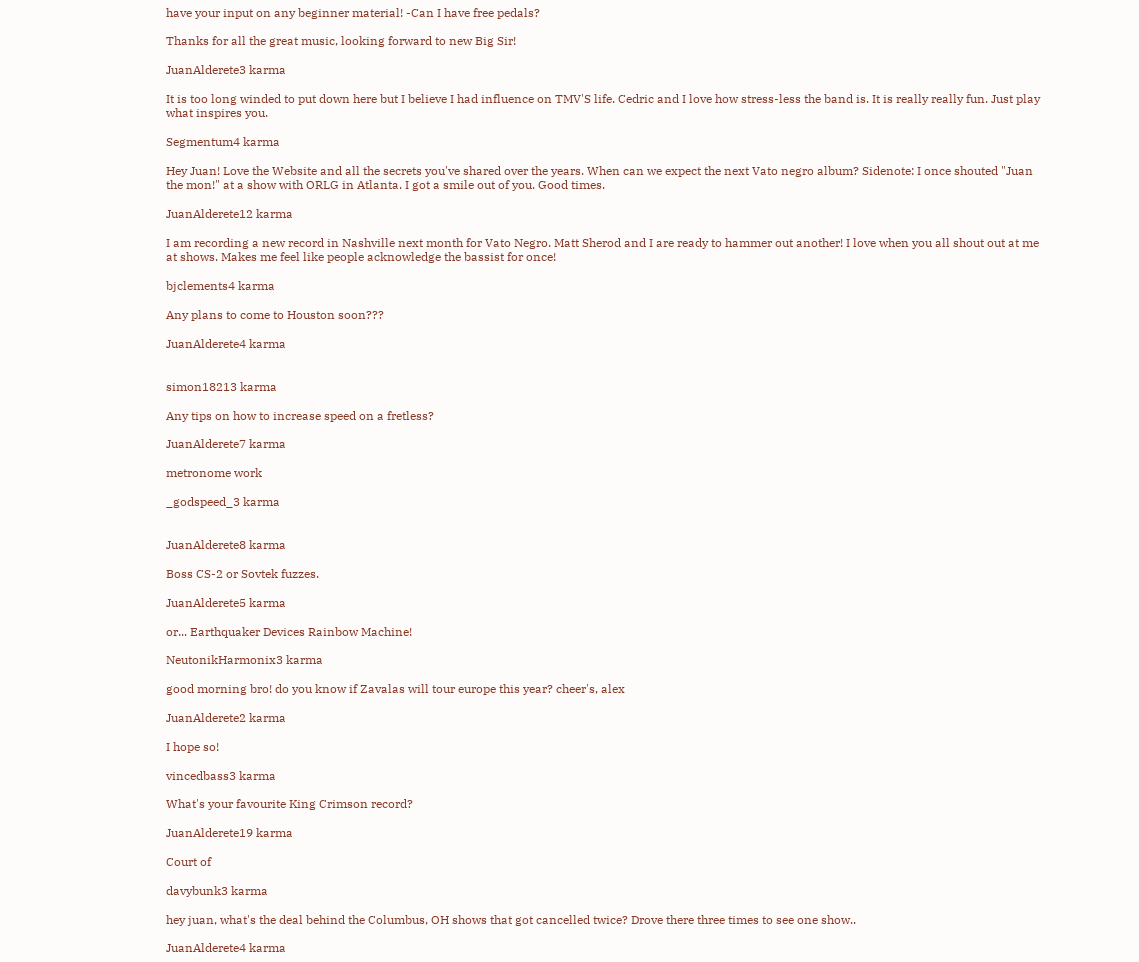have your input on any beginner material! -Can I have free pedals?

Thanks for all the great music, looking forward to new Big Sir!

JuanAlderete3 karma

It is too long winded to put down here but I believe I had influence on TMV'S life. Cedric and I love how stress-less the band is. It is really really fun. Just play what inspires you.

Segmentum4 karma

Hey Juan! Love the Website and all the secrets you've shared over the years. When can we expect the next Vato negro album? Sidenote: I once shouted "Juan the mon!" at a show with ORLG in Atlanta. I got a smile out of you. Good times.

JuanAlderete12 karma

I am recording a new record in Nashville next month for Vato Negro. Matt Sherod and I are ready to hammer out another! I love when you all shout out at me at shows. Makes me feel like people acknowledge the bassist for once!

bjclements4 karma

Any plans to come to Houston soon???

JuanAlderete4 karma


simon18213 karma

Any tips on how to increase speed on a fretless?

JuanAlderete7 karma

metronome work

_godspeed_3 karma


JuanAlderete8 karma

Boss CS-2 or Sovtek fuzzes.

JuanAlderete5 karma

or... Earthquaker Devices Rainbow Machine!

NeutonikHarmonix3 karma

good morning bro! do you know if Zavalas will tour europe this year? cheer's, alex

JuanAlderete2 karma

I hope so!

vincedbass3 karma

What's your favourite King Crimson record?

JuanAlderete19 karma

Court of

davybunk3 karma

hey juan, what's the deal behind the Columbus, OH shows that got cancelled twice? Drove there three times to see one show..

JuanAlderete4 karma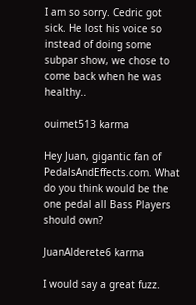I am so sorry. Cedric got sick. He lost his voice so instead of doing some subpar show, we chose to come back when he was healthy..

ouimet513 karma

Hey Juan, gigantic fan of PedalsAndEffects.com. What do you think would be the one pedal all Bass Players should own?

JuanAlderete6 karma

I would say a great fuzz.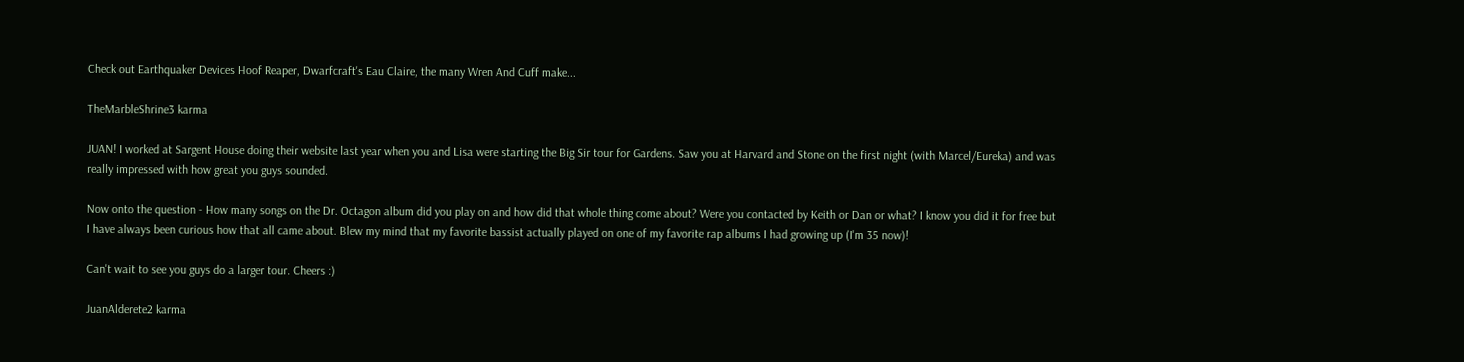Check out Earthquaker Devices Hoof Reaper, Dwarfcraft's Eau Claire, the many Wren And Cuff make...

TheMarbleShrine3 karma

JUAN! I worked at Sargent House doing their website last year when you and Lisa were starting the Big Sir tour for Gardens. Saw you at Harvard and Stone on the first night (with Marcel/Eureka) and was really impressed with how great you guys sounded.

Now onto the question - How many songs on the Dr. Octagon album did you play on and how did that whole thing come about? Were you contacted by Keith or Dan or what? I know you did it for free but I have always been curious how that all came about. Blew my mind that my favorite bassist actually played on one of my favorite rap albums I had growing up (I'm 35 now)!

Can't wait to see you guys do a larger tour. Cheers :)

JuanAlderete2 karma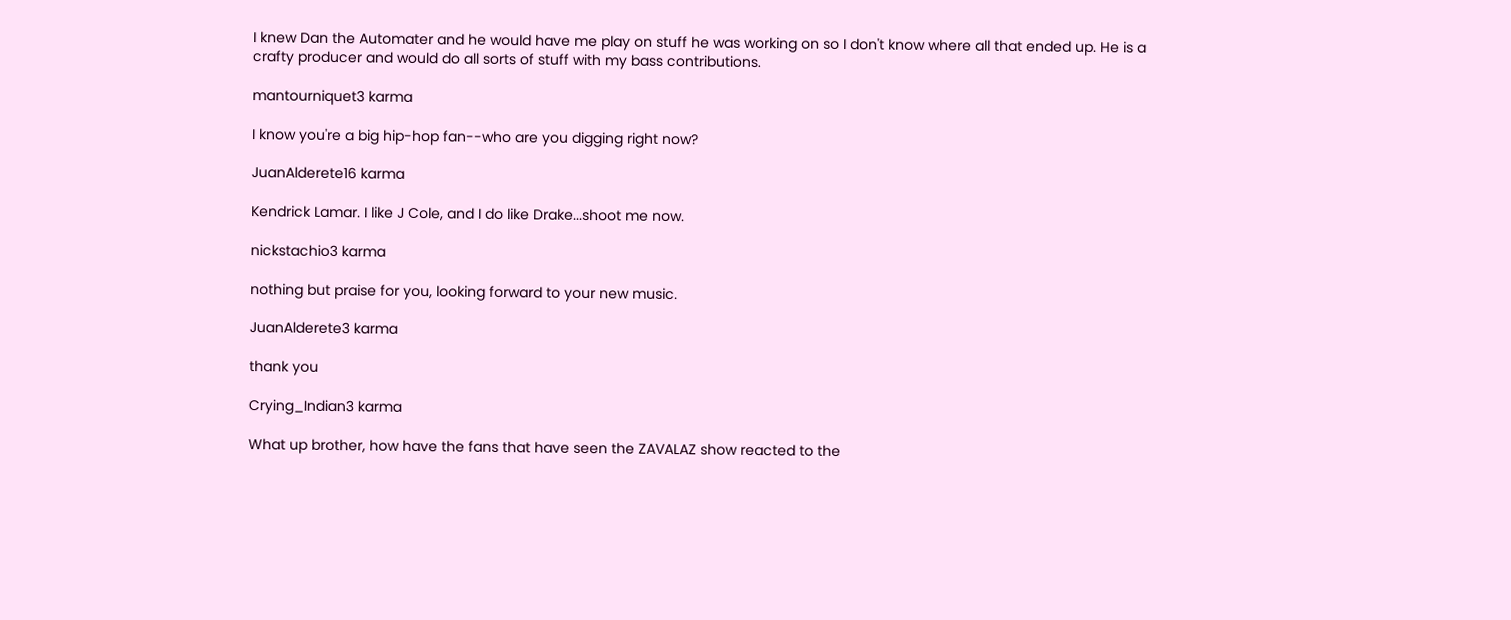I knew Dan the Automater and he would have me play on stuff he was working on so I don't know where all that ended up. He is a crafty producer and would do all sorts of stuff with my bass contributions.

mantourniquet3 karma

I know you're a big hip-hop fan--who are you digging right now?

JuanAlderete16 karma

Kendrick Lamar. I like J Cole, and I do like Drake...shoot me now.

nickstachio3 karma

nothing but praise for you, looking forward to your new music.

JuanAlderete3 karma

thank you

Crying_Indian3 karma

What up brother, how have the fans that have seen the ZAVALAZ show reacted to the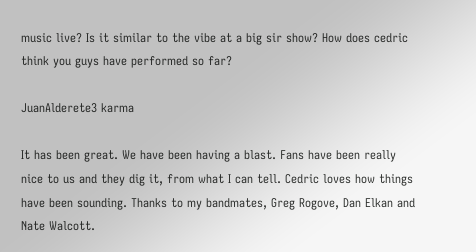music live? Is it similar to the vibe at a big sir show? How does cedric think you guys have performed so far?

JuanAlderete3 karma

It has been great. We have been having a blast. Fans have been really nice to us and they dig it, from what I can tell. Cedric loves how things have been sounding. Thanks to my bandmates, Greg Rogove, Dan Elkan and Nate Walcott.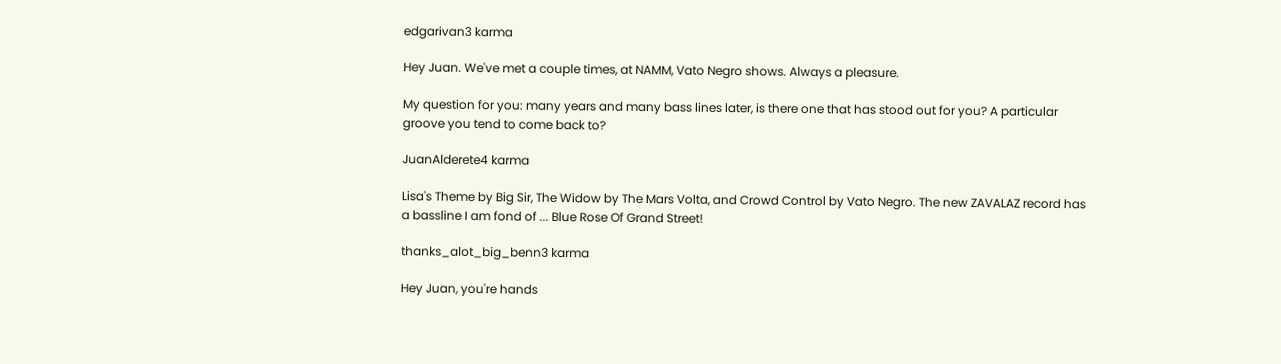edgarivan3 karma

Hey Juan. We've met a couple times, at NAMM, Vato Negro shows. Always a pleasure.

My question for you: many years and many bass lines later, is there one that has stood out for you? A particular groove you tend to come back to?

JuanAlderete4 karma

Lisa's Theme by Big Sir, The Widow by The Mars Volta, and Crowd Control by Vato Negro. The new ZAVALAZ record has a bassline I am fond of ... Blue Rose Of Grand Street!

thanks_alot_big_benn3 karma

Hey Juan, you're hands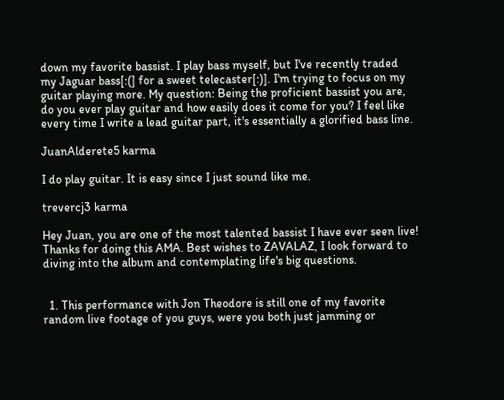down my favorite bassist. I play bass myself, but I've recently traded my Jaguar bass[:(] for a sweet telecaster[:)]. I'm trying to focus on my guitar playing more. My question: Being the proficient bassist you are, do you ever play guitar and how easily does it come for you? I feel like every time I write a lead guitar part, it's essentially a glorified bass line.

JuanAlderete5 karma

I do play guitar. It is easy since I just sound like me.

trevercj3 karma

Hey Juan, you are one of the most talented bassist I have ever seen live! Thanks for doing this AMA. Best wishes to ZAVALAZ, I look forward to diving into the album and contemplating life's big questions.


  1. This performance with Jon Theodore is still one of my favorite random live footage of you guys, were you both just jamming or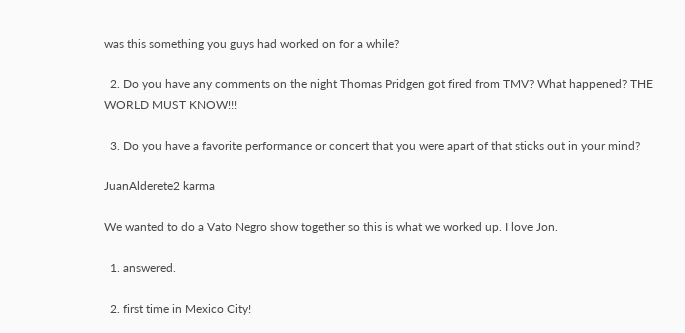was this something you guys had worked on for a while?

  2. Do you have any comments on the night Thomas Pridgen got fired from TMV? What happened? THE WORLD MUST KNOW!!!

  3. Do you have a favorite performance or concert that you were apart of that sticks out in your mind?

JuanAlderete2 karma

We wanted to do a Vato Negro show together so this is what we worked up. I love Jon.

  1. answered.

  2. first time in Mexico City!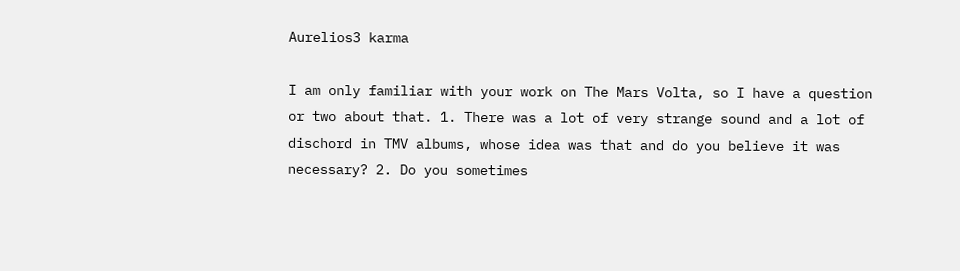Aurelios3 karma

I am only familiar with your work on The Mars Volta, so I have a question or two about that. 1. There was a lot of very strange sound and a lot of dischord in TMV albums, whose idea was that and do you believe it was necessary? 2. Do you sometimes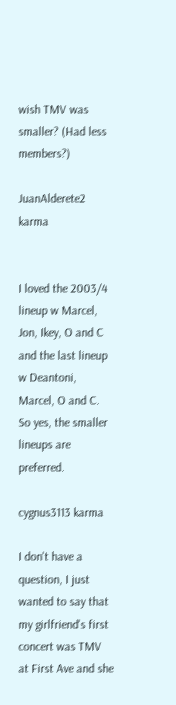wish TMV was smaller? (Had less members?)

JuanAlderete2 karma


I loved the 2003/4 lineup w Marcel, Jon, Ikey, O and C and the last lineup w Deantoni, Marcel, O and C. So yes, the smaller lineups are preferred.

cygnus3113 karma

I don't have a question, I just wanted to say that my girlfriend's first concert was TMV at First Ave and she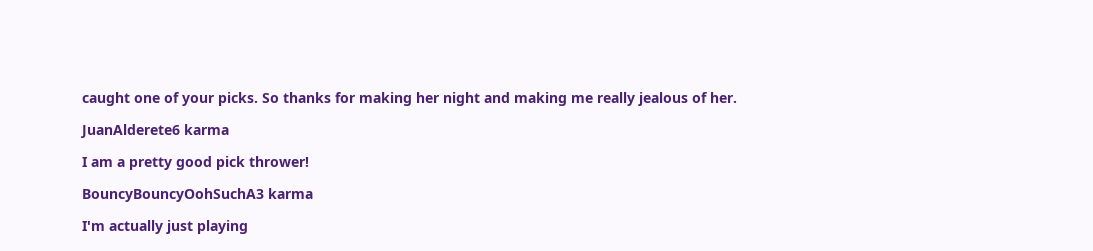caught one of your picks. So thanks for making her night and making me really jealous of her.

JuanAlderete6 karma

I am a pretty good pick thrower!

BouncyBouncyOohSuchA3 karma

I'm actually just playing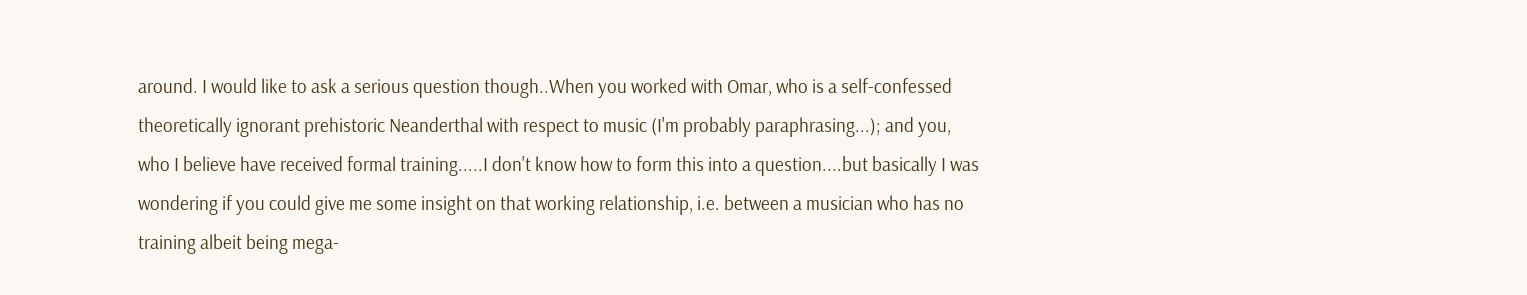around. I would like to ask a serious question though..When you worked with Omar, who is a self-confessed theoretically ignorant prehistoric Neanderthal with respect to music (I'm probably paraphrasing...); and you, who I believe have received formal training.....I don't know how to form this into a question....but basically I was wondering if you could give me some insight on that working relationship, i.e. between a musician who has no training albeit being mega-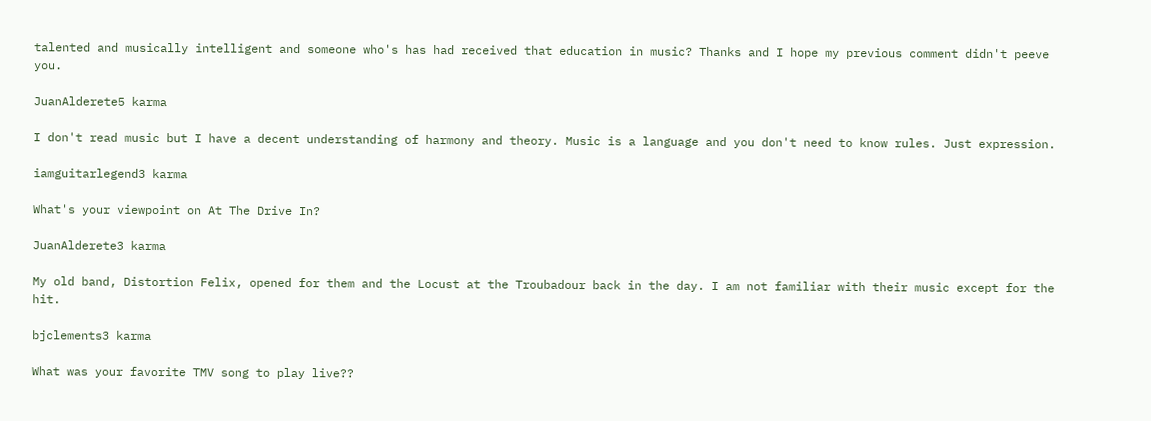talented and musically intelligent and someone who's has had received that education in music? Thanks and I hope my previous comment didn't peeve you.

JuanAlderete5 karma

I don't read music but I have a decent understanding of harmony and theory. Music is a language and you don't need to know rules. Just expression.

iamguitarlegend3 karma

What's your viewpoint on At The Drive In?

JuanAlderete3 karma

My old band, Distortion Felix, opened for them and the Locust at the Troubadour back in the day. I am not familiar with their music except for the hit.

bjclements3 karma

What was your favorite TMV song to play live??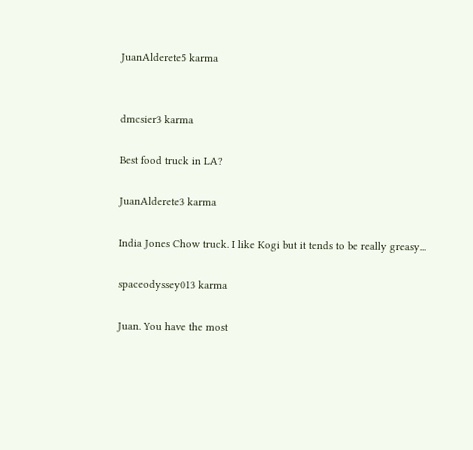JuanAlderete5 karma


dmcsier3 karma

Best food truck in LA?

JuanAlderete3 karma

India Jones Chow truck. I like Kogi but it tends to be really greasy...

spaceodyssey013 karma

Juan. You have the most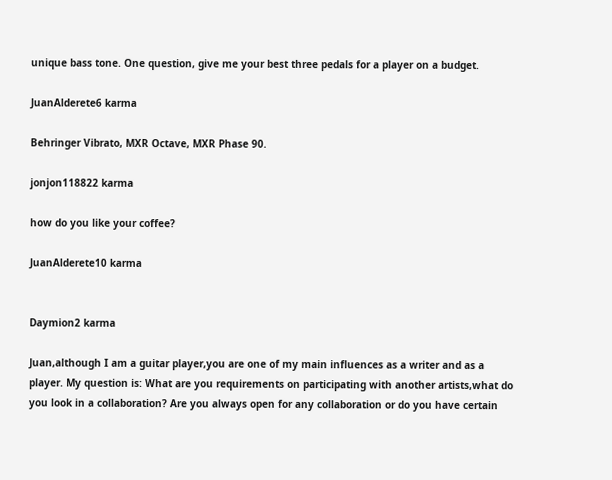unique bass tone. One question, give me your best three pedals for a player on a budget.

JuanAlderete6 karma

Behringer Vibrato, MXR Octave, MXR Phase 90.

jonjon118822 karma

how do you like your coffee?

JuanAlderete10 karma


Daymion2 karma

Juan,although I am a guitar player,you are one of my main influences as a writer and as a player. My question is: What are you requirements on participating with another artists,what do you look in a collaboration? Are you always open for any collaboration or do you have certain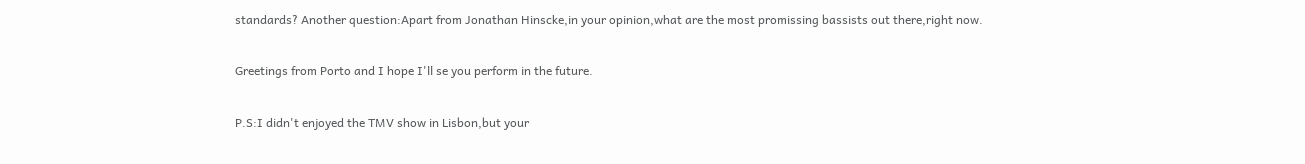standards? Another question:Apart from Jonathan Hinscke,in your opinion,what are the most promissing bassists out there,right now.

Greetings from Porto and I hope I'll se you perform in the future.

P.S:I didn't enjoyed the TMV show in Lisbon,but your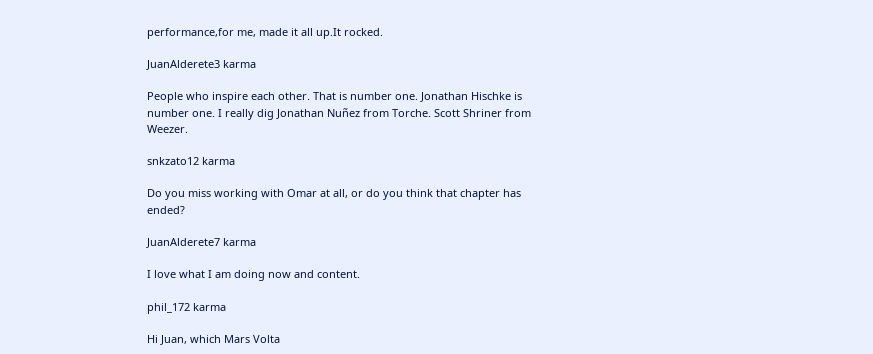performance,for me, made it all up.It rocked.

JuanAlderete3 karma

People who inspire each other. That is number one. Jonathan Hischke is number one. I really dig Jonathan Nuñez from Torche. Scott Shriner from Weezer.

snkzato12 karma

Do you miss working with Omar at all, or do you think that chapter has ended?

JuanAlderete7 karma

I love what I am doing now and content.

phil_172 karma

Hi Juan, which Mars Volta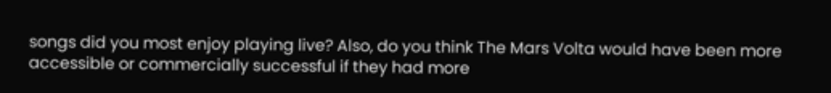songs did you most enjoy playing live? Also, do you think The Mars Volta would have been more accessible or commercially successful if they had more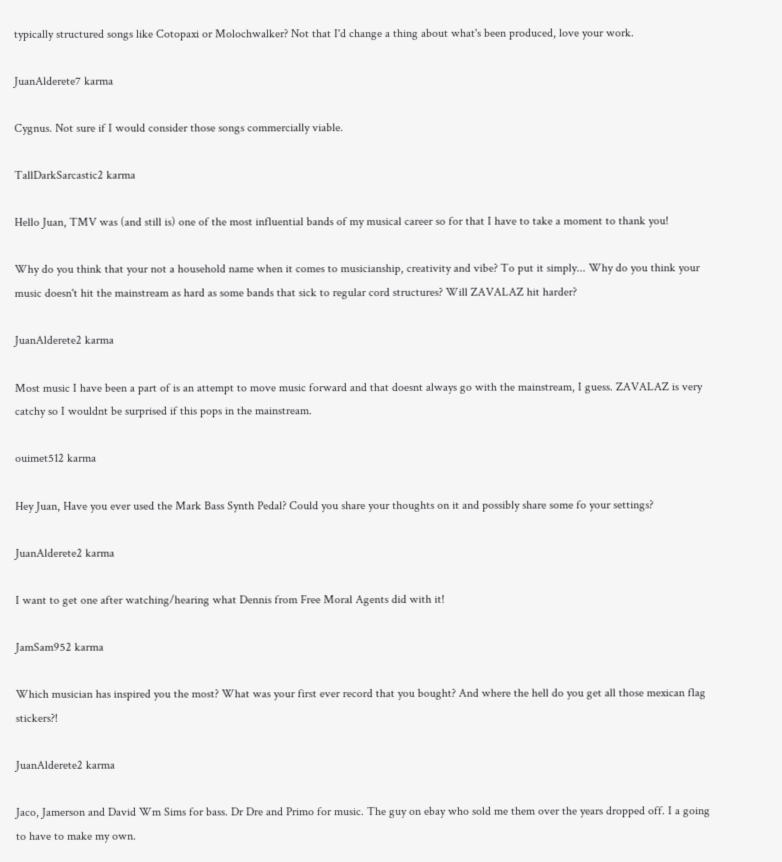typically structured songs like Cotopaxi or Molochwalker? Not that I'd change a thing about what's been produced, love your work.

JuanAlderete7 karma

Cygnus. Not sure if I would consider those songs commercially viable.

TallDarkSarcastic2 karma

Hello Juan, TMV was (and still is) one of the most influential bands of my musical career so for that I have to take a moment to thank you!

Why do you think that your not a household name when it comes to musicianship, creativity and vibe? To put it simply... Why do you think your music doesn't hit the mainstream as hard as some bands that sick to regular cord structures? Will ZAVALAZ hit harder?

JuanAlderete2 karma

Most music I have been a part of is an attempt to move music forward and that doesnt always go with the mainstream, I guess. ZAVALAZ is very catchy so I wouldnt be surprised if this pops in the mainstream.

ouimet512 karma

Hey Juan, Have you ever used the Mark Bass Synth Pedal? Could you share your thoughts on it and possibly share some fo your settings?

JuanAlderete2 karma

I want to get one after watching/hearing what Dennis from Free Moral Agents did with it!

JamSam952 karma

Which musician has inspired you the most? What was your first ever record that you bought? And where the hell do you get all those mexican flag stickers?!

JuanAlderete2 karma

Jaco, Jamerson and David Wm Sims for bass. Dr Dre and Primo for music. The guy on ebay who sold me them over the years dropped off. I a going to have to make my own.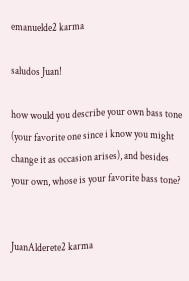emanuelde2 karma

saludos Juan!

how would you describe your own bass tone (your favorite one since i know you might change it as occasion arises), and besides your own, whose is your favorite bass tone?


JuanAlderete2 karma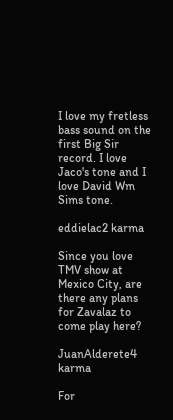I love my fretless bass sound on the first Big Sir record. I love Jaco's tone and I love David Wm Sims tone.

eddielac2 karma

Since you love TMV show at Mexico City, are there any plans for Zavalaz to come play here?

JuanAlderete4 karma

For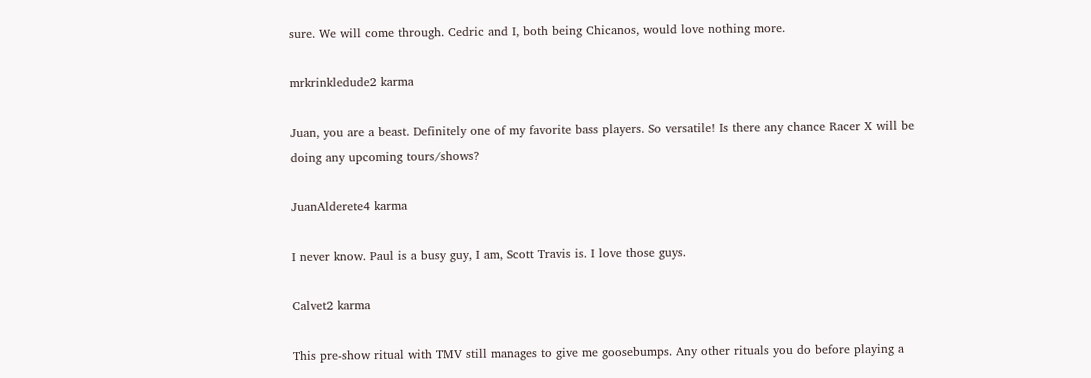sure. We will come through. Cedric and I, both being Chicanos, would love nothing more.

mrkrinkledude2 karma

Juan, you are a beast. Definitely one of my favorite bass players. So versatile! Is there any chance Racer X will be doing any upcoming tours/shows?

JuanAlderete4 karma

I never know. Paul is a busy guy, I am, Scott Travis is. I love those guys.

Calvet2 karma

This pre-show ritual with TMV still manages to give me goosebumps. Any other rituals you do before playing a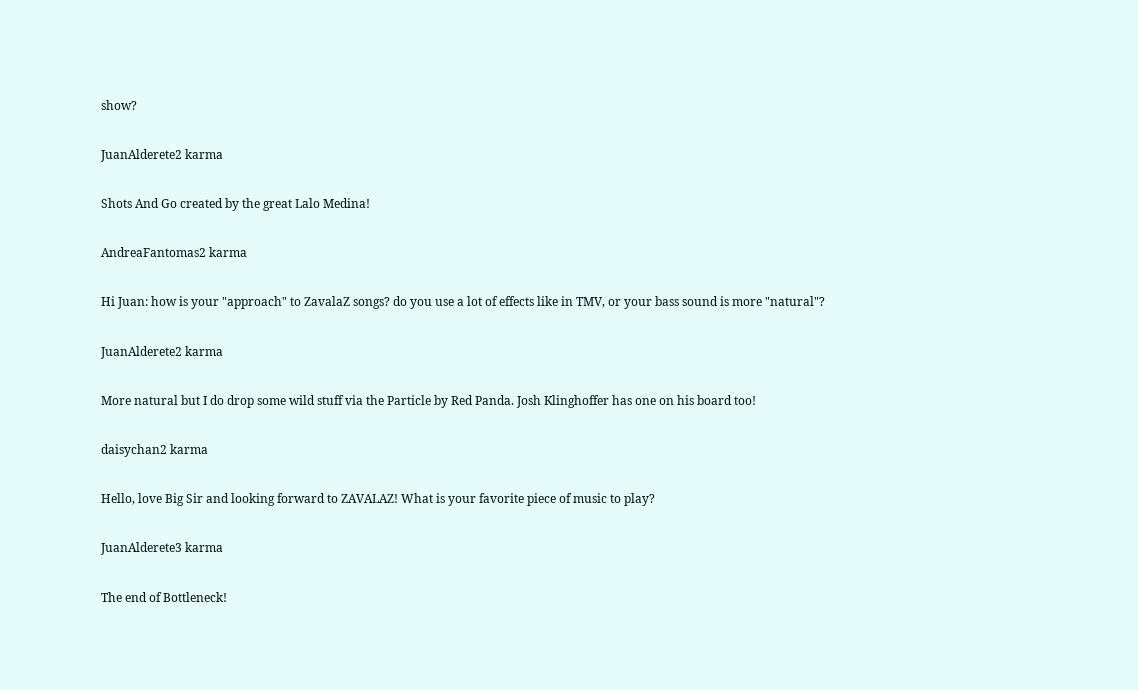show?

JuanAlderete2 karma

Shots And Go created by the great Lalo Medina!

AndreaFantomas2 karma

Hi Juan: how is your "approach" to ZavalaZ songs? do you use a lot of effects like in TMV, or your bass sound is more "natural"?

JuanAlderete2 karma

More natural but I do drop some wild stuff via the Particle by Red Panda. Josh Klinghoffer has one on his board too!

daisychan2 karma

Hello, love Big Sir and looking forward to ZAVALAZ! What is your favorite piece of music to play?

JuanAlderete3 karma

The end of Bottleneck!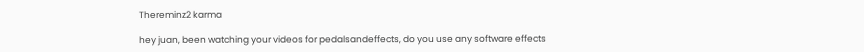Thereminz2 karma

hey juan, been watching your videos for pedalsandeffects, do you use any software effects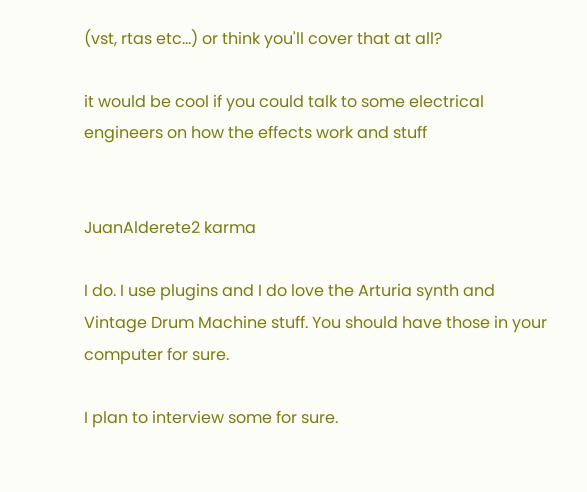(vst, rtas etc...) or think you'll cover that at all?

it would be cool if you could talk to some electrical engineers on how the effects work and stuff


JuanAlderete2 karma

I do. I use plugins and I do love the Arturia synth and Vintage Drum Machine stuff. You should have those in your computer for sure.

I plan to interview some for sure.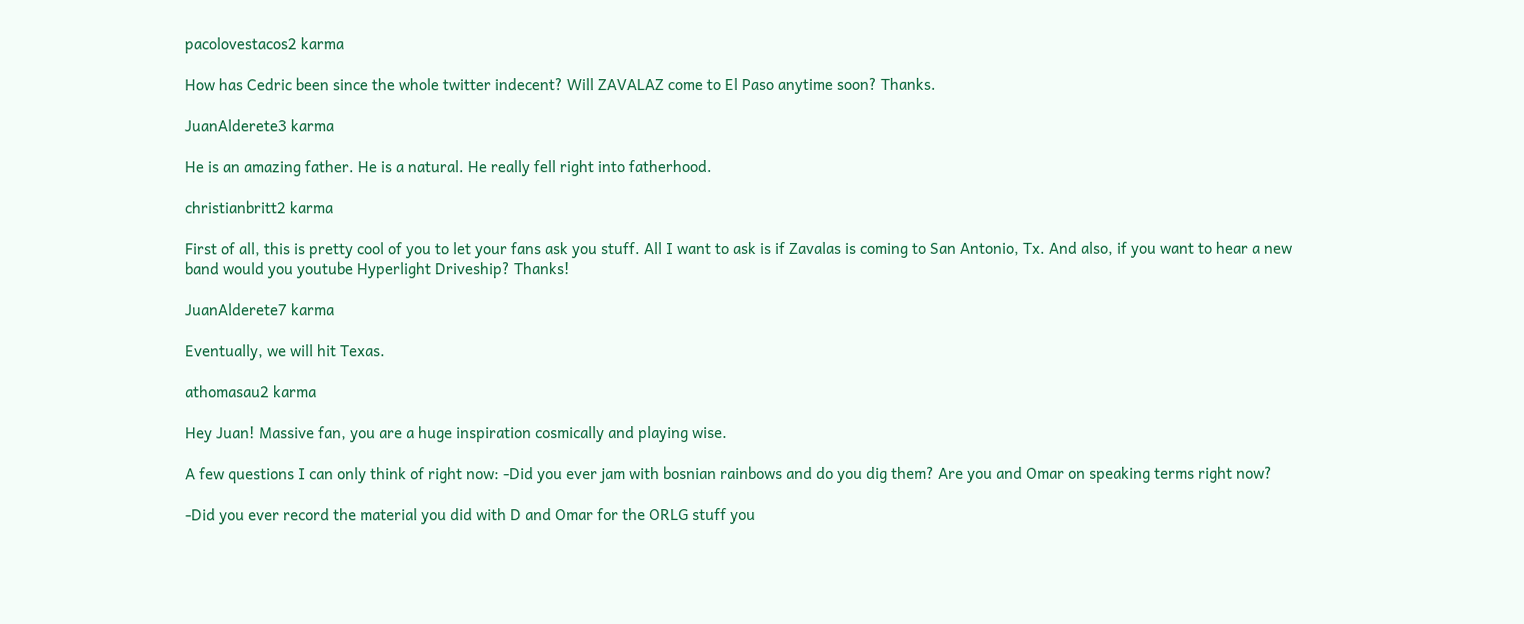pacolovestacos2 karma

How has Cedric been since the whole twitter indecent? Will ZAVALAZ come to El Paso anytime soon? Thanks.

JuanAlderete3 karma

He is an amazing father. He is a natural. He really fell right into fatherhood.

christianbritt2 karma

First of all, this is pretty cool of you to let your fans ask you stuff. All I want to ask is if Zavalas is coming to San Antonio, Tx. And also, if you want to hear a new band would you youtube Hyperlight Driveship? Thanks!

JuanAlderete7 karma

Eventually, we will hit Texas.

athomasau2 karma

Hey Juan! Massive fan, you are a huge inspiration cosmically and playing wise.

A few questions I can only think of right now: -Did you ever jam with bosnian rainbows and do you dig them? Are you and Omar on speaking terms right now?

-Did you ever record the material you did with D and Omar for the ORLG stuff you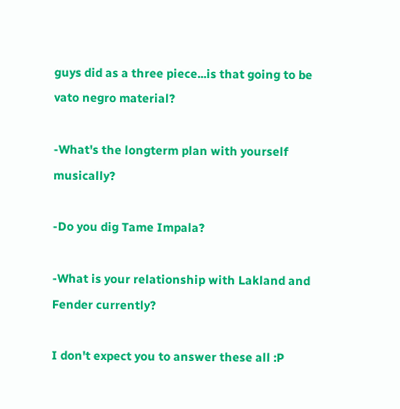guys did as a three piece...is that going to be vato negro material?

-What's the longterm plan with yourself musically?

-Do you dig Tame Impala?

-What is your relationship with Lakland and Fender currently?

I don't expect you to answer these all :P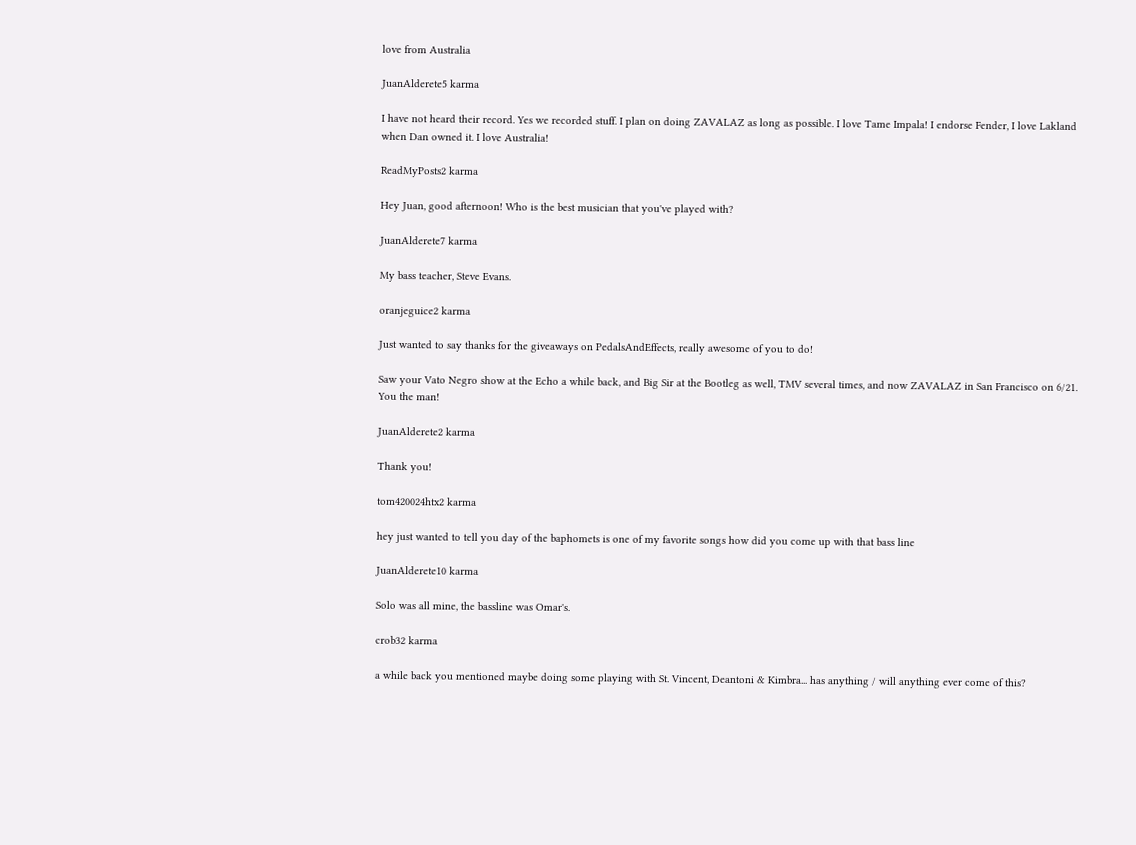love from Australia

JuanAlderete5 karma

I have not heard their record. Yes we recorded stuff. I plan on doing ZAVALAZ as long as possible. I love Tame Impala! I endorse Fender, I love Lakland when Dan owned it. I love Australia!

ReadMyPosts2 karma

Hey Juan, good afternoon! Who is the best musician that you've played with?

JuanAlderete7 karma

My bass teacher, Steve Evans.

oranjeguice2 karma

Just wanted to say thanks for the giveaways on PedalsAndEffects, really awesome of you to do!

Saw your Vato Negro show at the Echo a while back, and Big Sir at the Bootleg as well, TMV several times, and now ZAVALAZ in San Francisco on 6/21. You the man!

JuanAlderete2 karma

Thank you!

tom420024htx2 karma

hey just wanted to tell you day of the baphomets is one of my favorite songs how did you come up with that bass line

JuanAlderete10 karma

Solo was all mine, the bassline was Omar's.

crob32 karma

a while back you mentioned maybe doing some playing with St. Vincent, Deantoni & Kimbra... has anything / will anything ever come of this?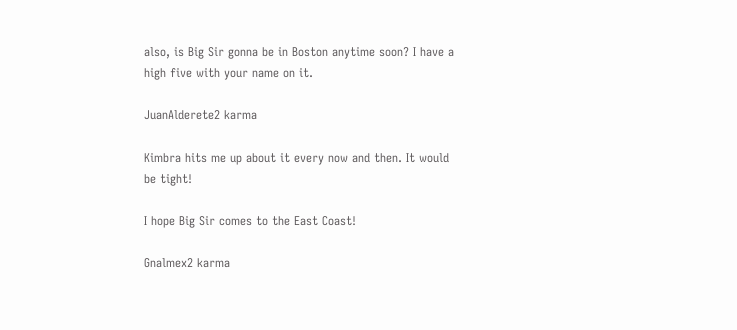also, is Big Sir gonna be in Boston anytime soon? I have a high five with your name on it.

JuanAlderete2 karma

Kimbra hits me up about it every now and then. It would be tight!

I hope Big Sir comes to the East Coast!

Gnalmex2 karma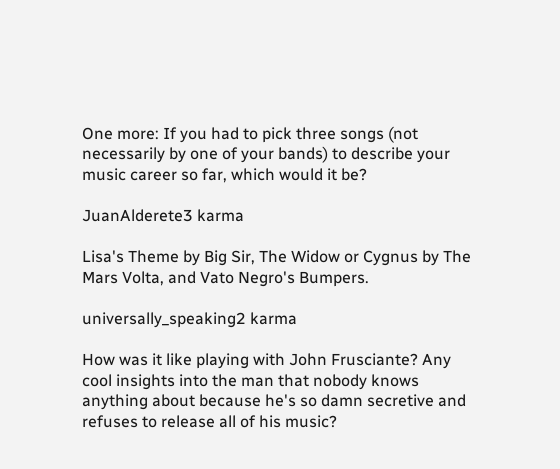One more: If you had to pick three songs (not necessarily by one of your bands) to describe your music career so far, which would it be?

JuanAlderete3 karma

Lisa's Theme by Big Sir, The Widow or Cygnus by The Mars Volta, and Vato Negro's Bumpers.

universally_speaking2 karma

How was it like playing with John Frusciante? Any cool insights into the man that nobody knows anything about because he's so damn secretive and refuses to release all of his music?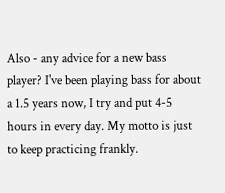Also - any advice for a new bass player? I've been playing bass for about a 1.5 years now, I try and put 4-5 hours in every day. My motto is just to keep practicing frankly.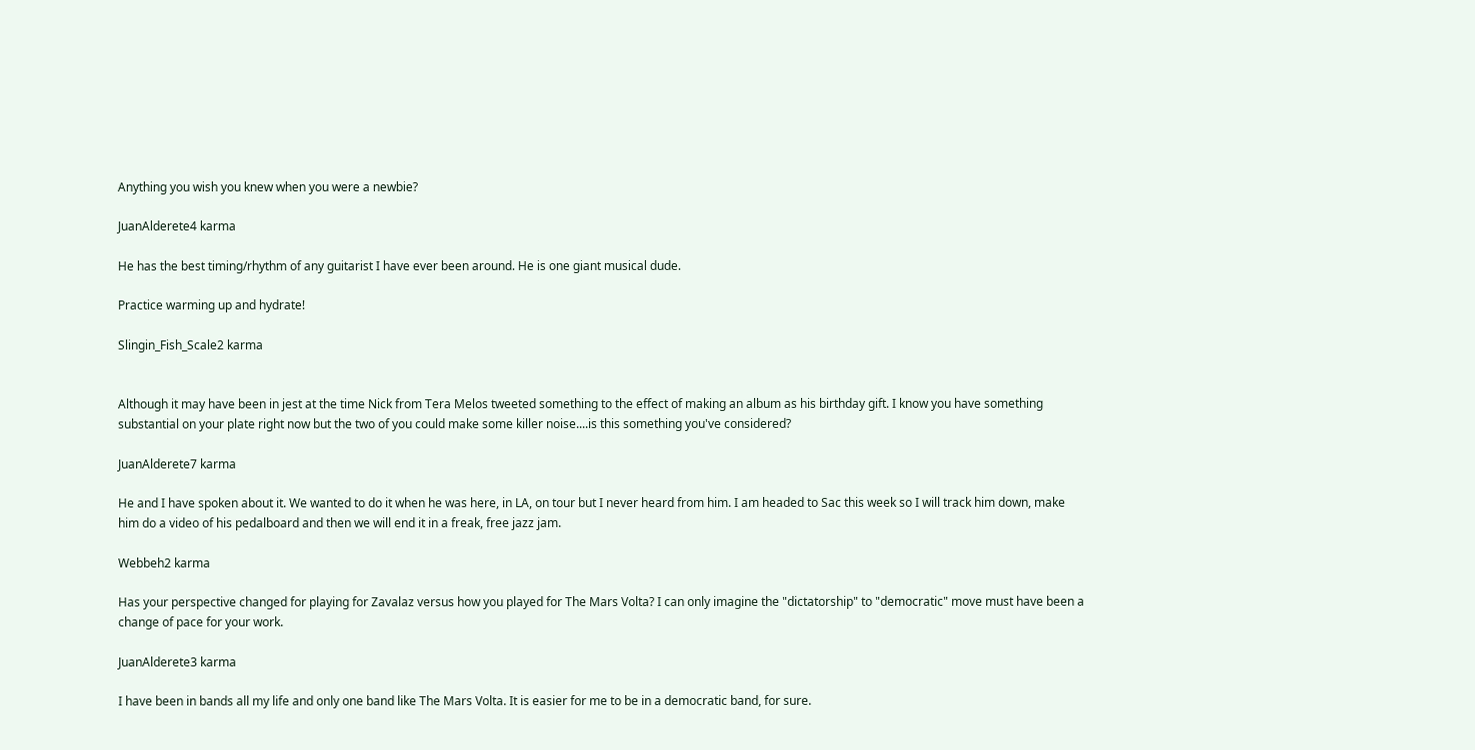Anything you wish you knew when you were a newbie?

JuanAlderete4 karma

He has the best timing/rhythm of any guitarist I have ever been around. He is one giant musical dude.

Practice warming up and hydrate!

Slingin_Fish_Scale2 karma


Although it may have been in jest at the time Nick from Tera Melos tweeted something to the effect of making an album as his birthday gift. I know you have something substantial on your plate right now but the two of you could make some killer noise....is this something you've considered?

JuanAlderete7 karma

He and I have spoken about it. We wanted to do it when he was here, in LA, on tour but I never heard from him. I am headed to Sac this week so I will track him down, make him do a video of his pedalboard and then we will end it in a freak, free jazz jam.

Webbeh2 karma

Has your perspective changed for playing for Zavalaz versus how you played for The Mars Volta? I can only imagine the "dictatorship" to "democratic" move must have been a change of pace for your work.

JuanAlderete3 karma

I have been in bands all my life and only one band like The Mars Volta. It is easier for me to be in a democratic band, for sure.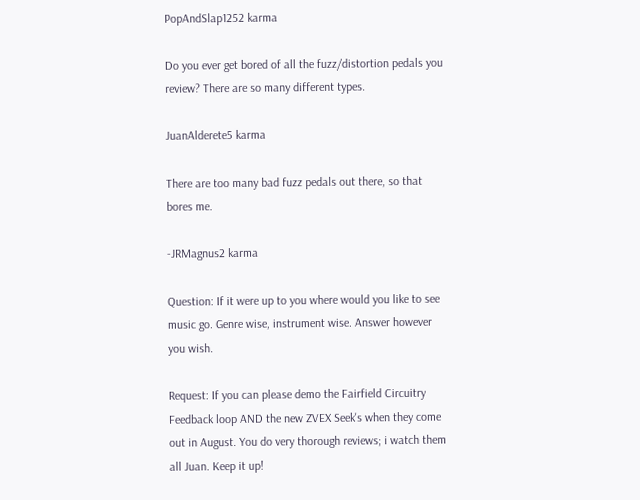PopAndSlap1252 karma

Do you ever get bored of all the fuzz/distortion pedals you review? There are so many different types.

JuanAlderete5 karma

There are too many bad fuzz pedals out there, so that bores me.

-JRMagnus2 karma

Question: If it were up to you where would you like to see music go. Genre wise, instrument wise. Answer however you wish.

Request: If you can please demo the Fairfield Circuitry Feedback loop AND the new ZVEX Seek's when they come out in August. You do very thorough reviews; i watch them all Juan. Keep it up!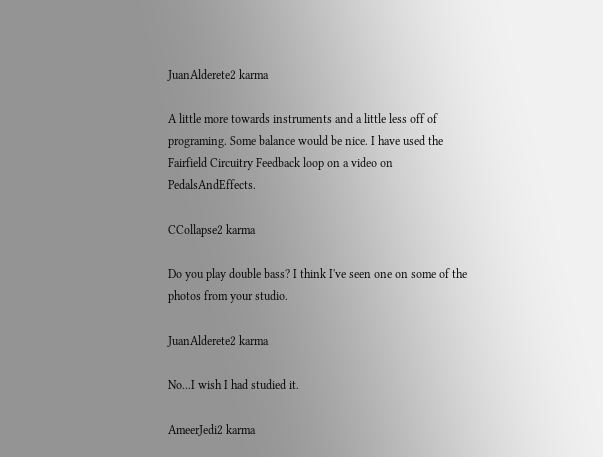JuanAlderete2 karma

A little more towards instruments and a little less off of programing. Some balance would be nice. I have used the Fairfield Circuitry Feedback loop on a video on PedalsAndEffects.

CCollapse2 karma

Do you play double bass? I think I've seen one on some of the photos from your studio.

JuanAlderete2 karma

No...I wish I had studied it.

AmeerJedi2 karma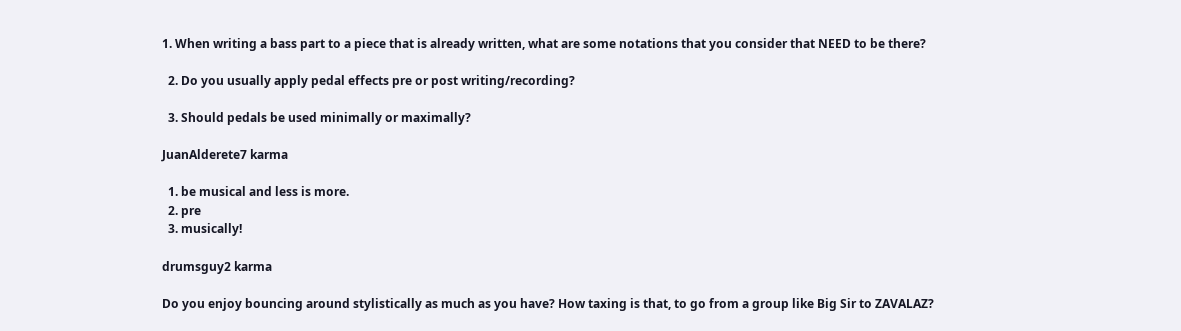1. When writing a bass part to a piece that is already written, what are some notations that you consider that NEED to be there?

  2. Do you usually apply pedal effects pre or post writing/recording?

  3. Should pedals be used minimally or maximally?

JuanAlderete7 karma

  1. be musical and less is more.
  2. pre
  3. musically!

drumsguy2 karma

Do you enjoy bouncing around stylistically as much as you have? How taxing is that, to go from a group like Big Sir to ZAVALAZ?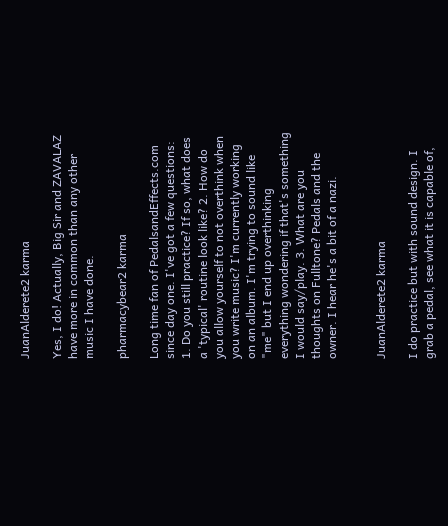JuanAlderete2 karma

Yes, I do! Actually, Big Sir and ZAVALAZ have more in common than any other music I have done.

pharmacybear2 karma

Long time fan of PedalsandEffects.com since day one. I've got a few questions: 1. Do you still practice? If so, what does a 'typical' routine look like? 2. How do you allow yourself to not overthink when you write music? I'm currently working on an album. I'm trying to sound like "me" but I end up overthinking everything wondering if that's something I would say/play. 3. What are you thoughts on Fulltone? Pedals and the owner. I hear he's a bit of a nazi.


JuanAlderete2 karma

I do practice but with sound design. I grab a pedal, see what it is capable of,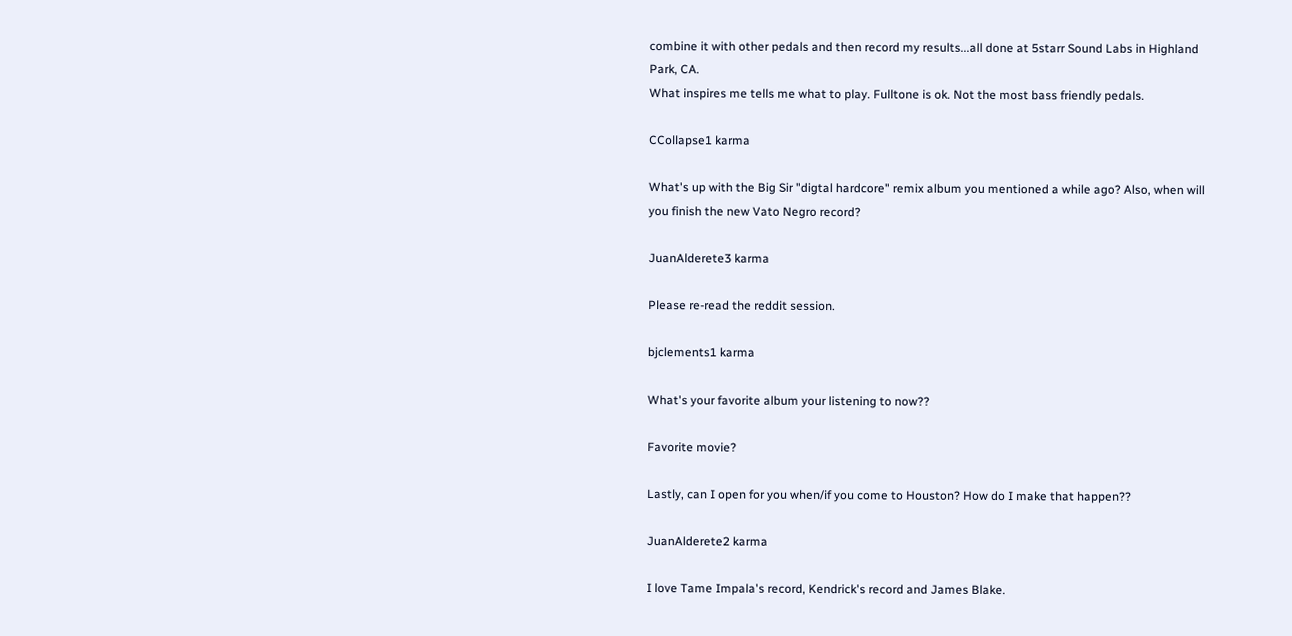combine it with other pedals and then record my results...all done at 5starr Sound Labs in Highland Park, CA.
What inspires me tells me what to play. Fulltone is ok. Not the most bass friendly pedals.

CCollapse1 karma

What's up with the Big Sir "digtal hardcore" remix album you mentioned a while ago? Also, when will you finish the new Vato Negro record?

JuanAlderete3 karma

Please re-read the reddit session.

bjclements1 karma

What's your favorite album your listening to now??

Favorite movie?

Lastly, can I open for you when/if you come to Houston? How do I make that happen??

JuanAlderete2 karma

I love Tame Impala's record, Kendrick's record and James Blake.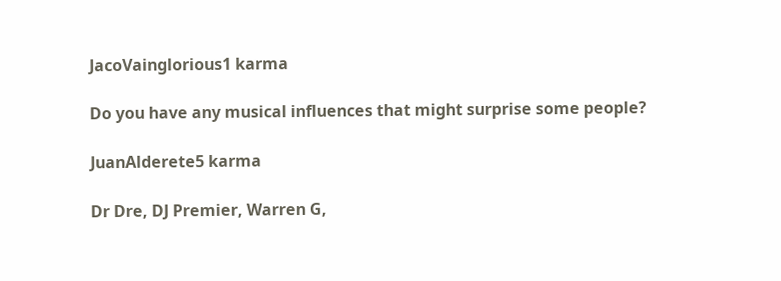JacoVainglorious1 karma

Do you have any musical influences that might surprise some people?

JuanAlderete5 karma

Dr Dre, DJ Premier, Warren G,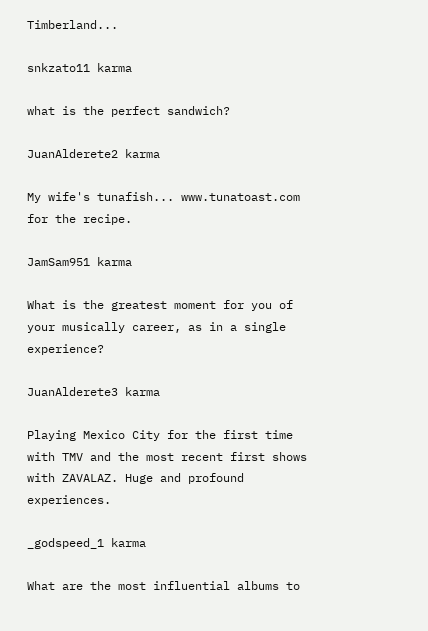Timberland...

snkzato11 karma

what is the perfect sandwich?

JuanAlderete2 karma

My wife's tunafish... www.tunatoast.com for the recipe.

JamSam951 karma

What is the greatest moment for you of your musically career, as in a single experience?

JuanAlderete3 karma

Playing Mexico City for the first time with TMV and the most recent first shows with ZAVALAZ. Huge and profound experiences.

_godspeed_1 karma

What are the most influential albums to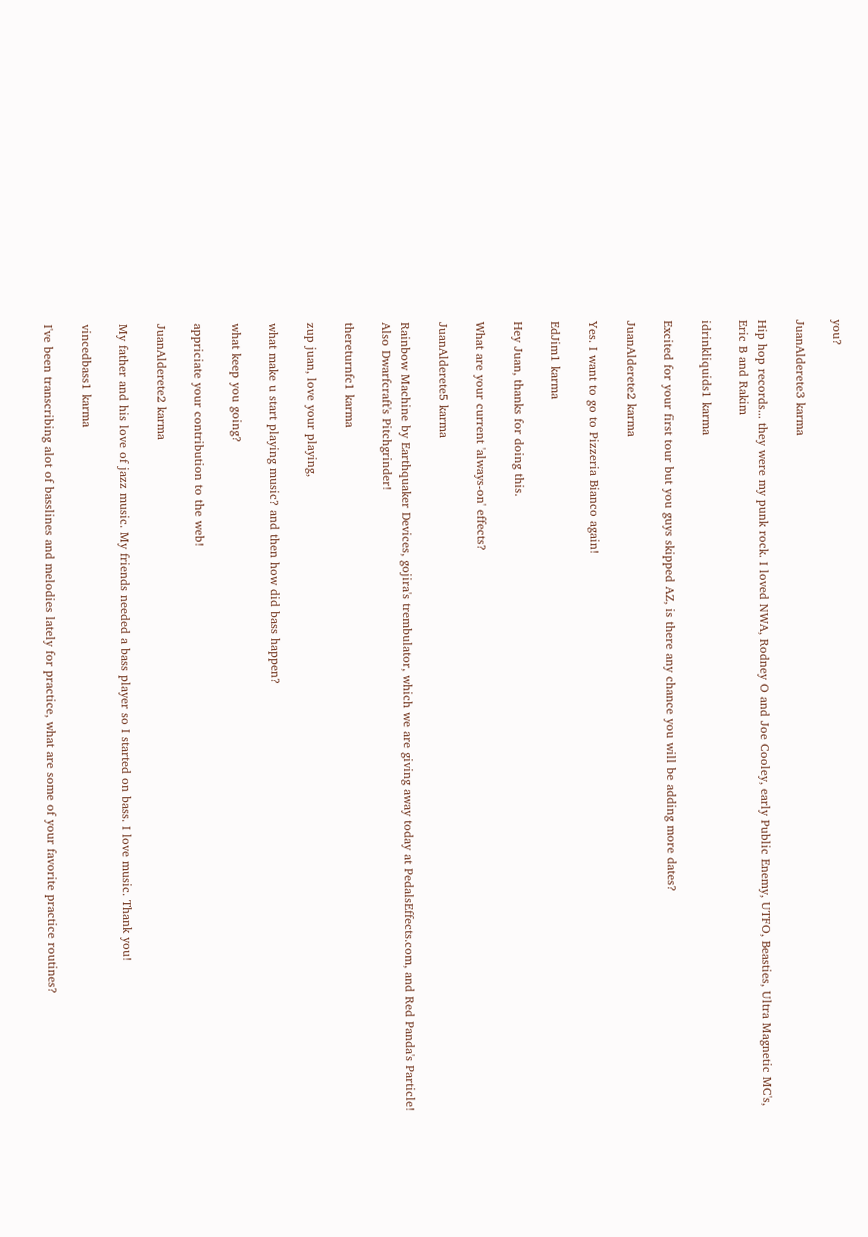you?

JuanAlderete3 karma

Hip hop records... they were my punk rock. I loved NWA, Rodney O and Joe Cooley, early Public Enemy, UTFO, Beasties, Ultra Magnetic MC's, Eric B and Rakim

idrinkliquids1 karma

Excited for your first tour but you guys skipped AZ, is there any chance you will be adding more dates?

JuanAlderete2 karma

Yes. I want to go to Pizzeria Bianco again!

EdJim1 karma

Hey Juan, thanks for doing this.

What are your current 'always-on' effects?

JuanAlderete5 karma

Rainbow Machine by Earthquaker Devices, gojira's trembulator, which we are giving away today at PedalsEffects.com, and Red Panda's Particle! Also Dwarfcraft's Pitchgrinder!

thereturnfc1 karma

zup juan, love your playing,

what make u start playing music? and then how did bass happen?

what keep you going?

appriciate your contribution to the web!

JuanAlderete2 karma

My father and his love of jazz music. My friends needed a bass player so I started on bass. I love music. Thank you!

vincedbass1 karma

I've been transcribing alot of basslines and melodies lately for practice, what are some of your favorite practice routines?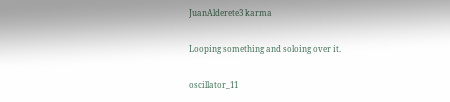JuanAlderete3 karma

Looping something and soloing over it.

oscillator_11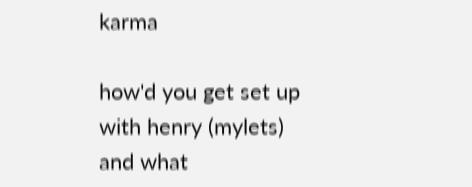karma

how'd you get set up with henry (mylets) and what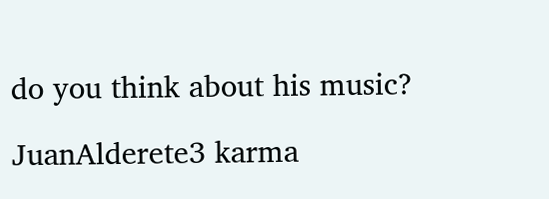do you think about his music?

JuanAlderete3 karma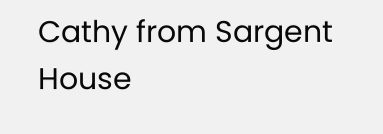Cathy from Sargent House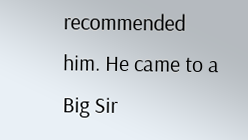recommended him. He came to a Big Sir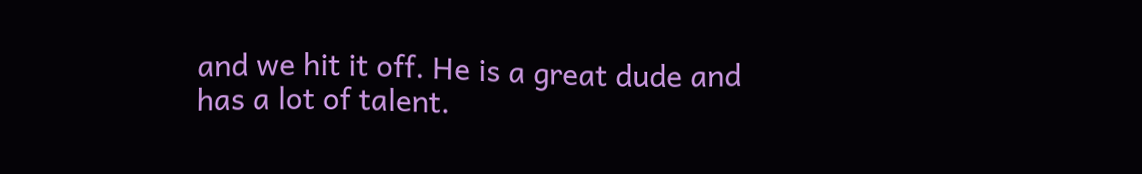and we hit it off. He is a great dude and has a lot of talent.